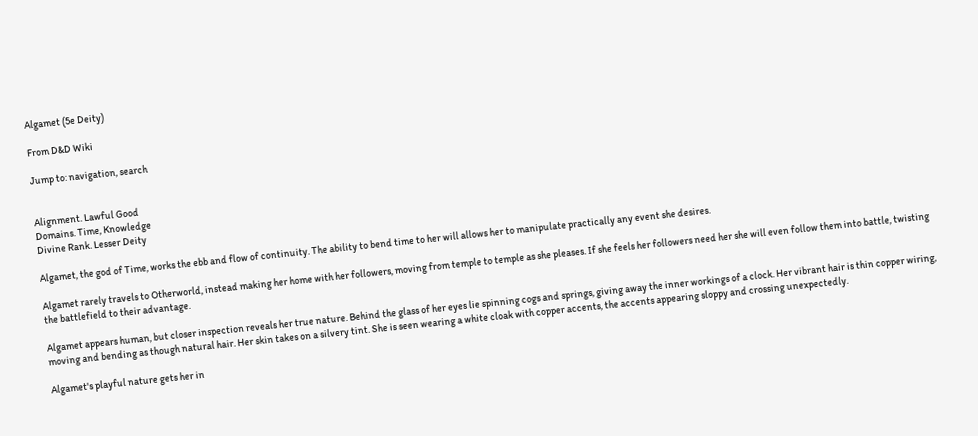Algamet (5e Deity)

From D&D Wiki

Jump to: navigation, search


Alignment. Lawful Good
Domains. Time, Knowledge
Divine Rank. Lesser Deity

Algamet, the god of Time, works the ebb and flow of continuity. The ability to bend time to her will allows her to manipulate practically any event she desires.

Algamet rarely travels to Otherworld, instead making her home with her followers, moving from temple to temple as she pleases. If she feels her followers need her she will even follow them into battle, twisting the battlefield to their advantage.

Algamet appears human, but closer inspection reveals her true nature. Behind the glass of her eyes lie spinning cogs and springs, giving away the inner workings of a clock. Her vibrant hair is thin copper wiring, moving and bending as though natural hair. Her skin takes on a silvery tint. She is seen wearing a white cloak with copper accents, the accents appearing sloppy and crossing unexpectedly.

Algamet's playful nature gets her in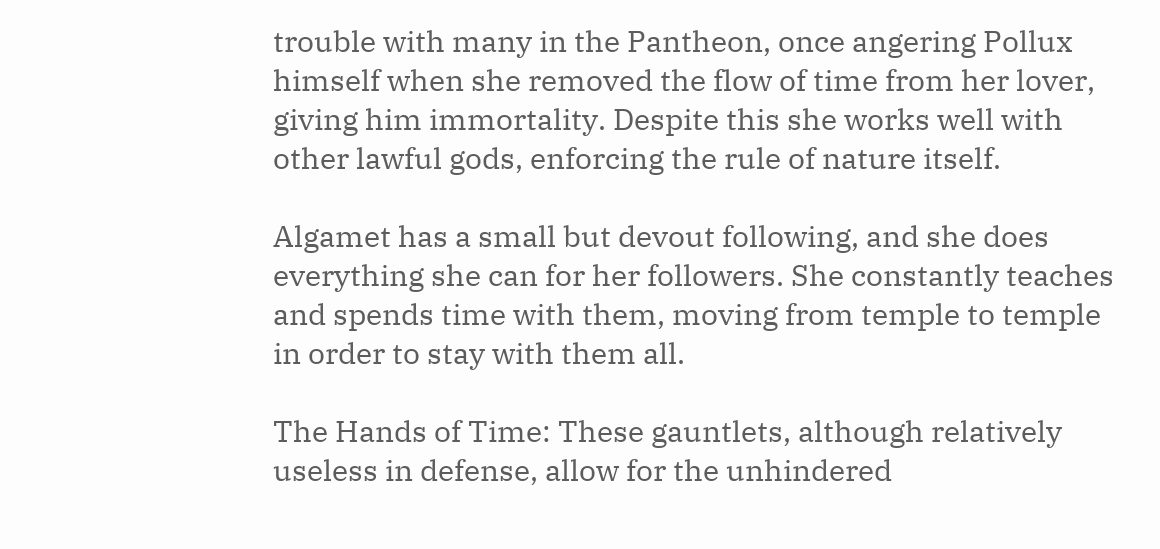trouble with many in the Pantheon, once angering Pollux himself when she removed the flow of time from her lover, giving him immortality. Despite this she works well with other lawful gods, enforcing the rule of nature itself.

Algamet has a small but devout following, and she does everything she can for her followers. She constantly teaches and spends time with them, moving from temple to temple in order to stay with them all.

The Hands of Time: These gauntlets, although relatively useless in defense, allow for the unhindered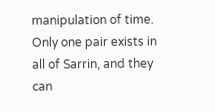manipulation of time. Only one pair exists in all of Sarrin, and they can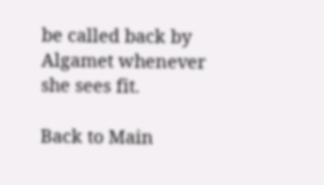be called back by Algamet whenever she sees fit.

Back to Main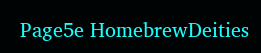Page5e HomebrewDeities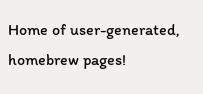Home of user-generated,
homebrew pages!